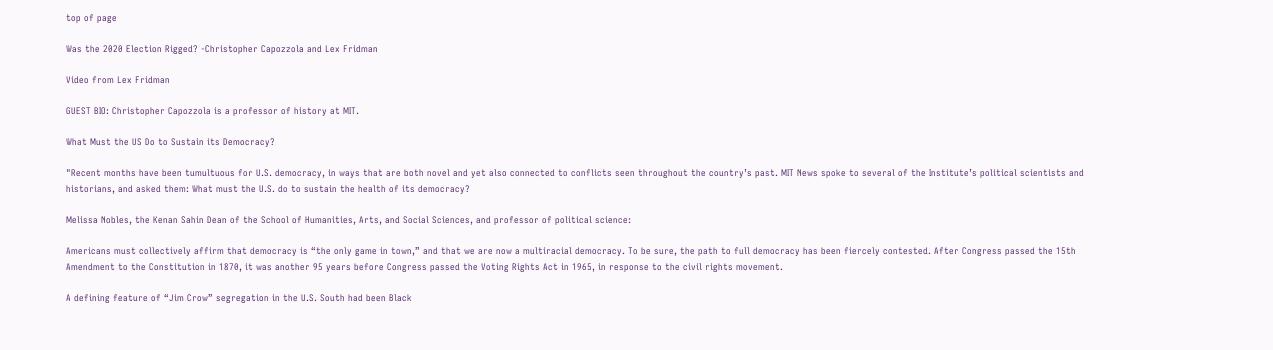top of page

Was the 2020 Election Rigged? -Christopher Capozzola and Lex Fridman

Video from Lex Fridman

GUEST BIO: Christopher Capozzola is a professor of history at MIT.

What Must the US Do to Sustain its Democracy?

"Recent months have been tumultuous for U.S. democracy, in ways that are both novel and yet also connected to conflicts seen throughout the country’s past. MIT News spoke to several of the Institute’s political scientists and historians, and asked them: What must the U.S. do to sustain the health of its democracy?

Melissa Nobles, the Kenan Sahin Dean of the School of Humanities, Arts, and Social Sciences, and professor of political science:

Americans must collectively affirm that democracy is “the only game in town,” and that we are now a multiracial democracy. To be sure, the path to full democracy has been fiercely contested. After Congress passed the 15th Amendment to the Constitution in 1870, it was another 95 years before Congress passed the Voting Rights Act in 1965, in response to the civil rights movement.

A defining feature of “Jim Crow” segregation in the U.S. South had been Black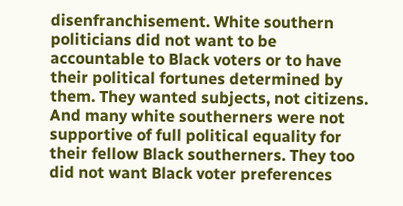disenfranchisement. White southern politicians did not want to be accountable to Black voters or to have their political fortunes determined by them. They wanted subjects, not citizens. And many white southerners were not supportive of full political equality for their fellow Black southerners. They too did not want Black voter preferences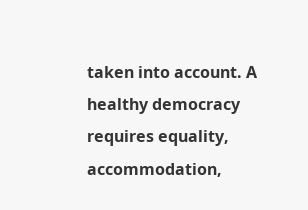taken into account. A healthy democracy requires equality, accommodation,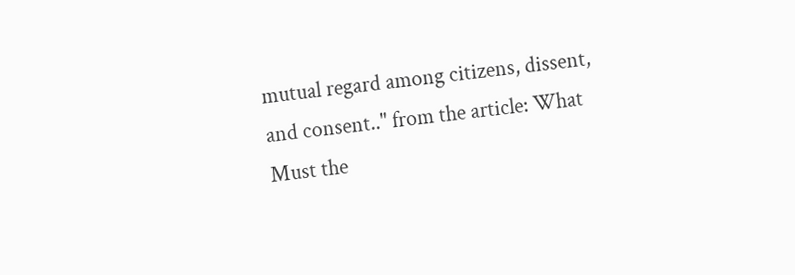mutual regard among citizens, dissent, and consent.." from the article: What Must the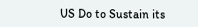US Do to Sustain its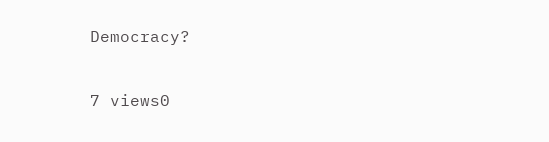Democracy?

7 views0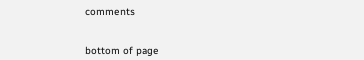comments


bottom of page